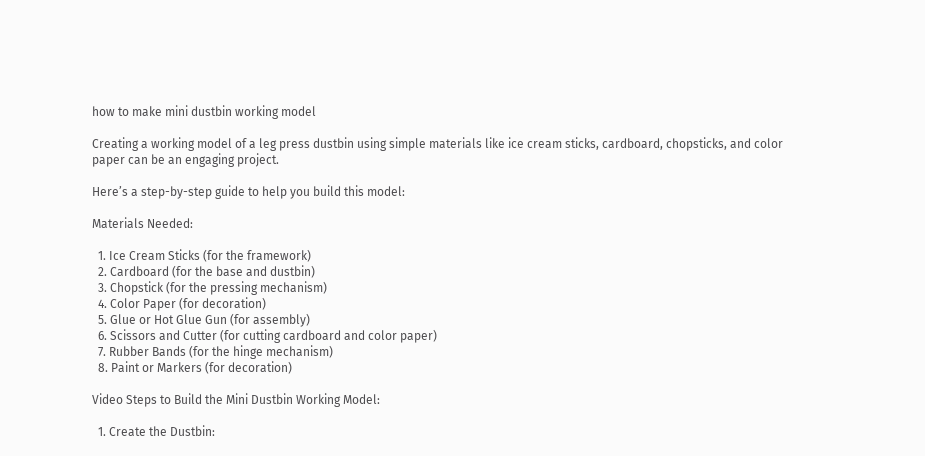how to make mini dustbin working model

Creating a working model of a leg press dustbin using simple materials like ice cream sticks, cardboard, chopsticks, and color paper can be an engaging project.

Here’s a step-by-step guide to help you build this model:

Materials Needed:

  1. Ice Cream Sticks (for the framework)
  2. Cardboard (for the base and dustbin)
  3. Chopstick (for the pressing mechanism)
  4. Color Paper (for decoration)
  5. Glue or Hot Glue Gun (for assembly)
  6. Scissors and Cutter (for cutting cardboard and color paper)
  7. Rubber Bands (for the hinge mechanism)
  8. Paint or Markers (for decoration)

Video Steps to Build the Mini Dustbin Working Model:

  1. Create the Dustbin: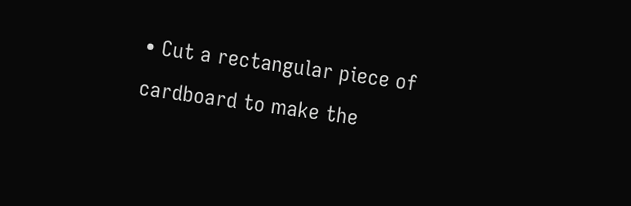• Cut a rectangular piece of cardboard to make the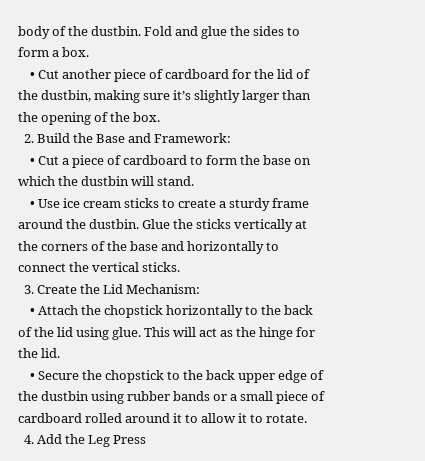body of the dustbin. Fold and glue the sides to form a box.
    • Cut another piece of cardboard for the lid of the dustbin, making sure it’s slightly larger than the opening of the box.
  2. Build the Base and Framework:
    • Cut a piece of cardboard to form the base on which the dustbin will stand.
    • Use ice cream sticks to create a sturdy frame around the dustbin. Glue the sticks vertically at the corners of the base and horizontally to connect the vertical sticks.
  3. Create the Lid Mechanism:
    • Attach the chopstick horizontally to the back of the lid using glue. This will act as the hinge for the lid.
    • Secure the chopstick to the back upper edge of the dustbin using rubber bands or a small piece of cardboard rolled around it to allow it to rotate.
  4. Add the Leg Press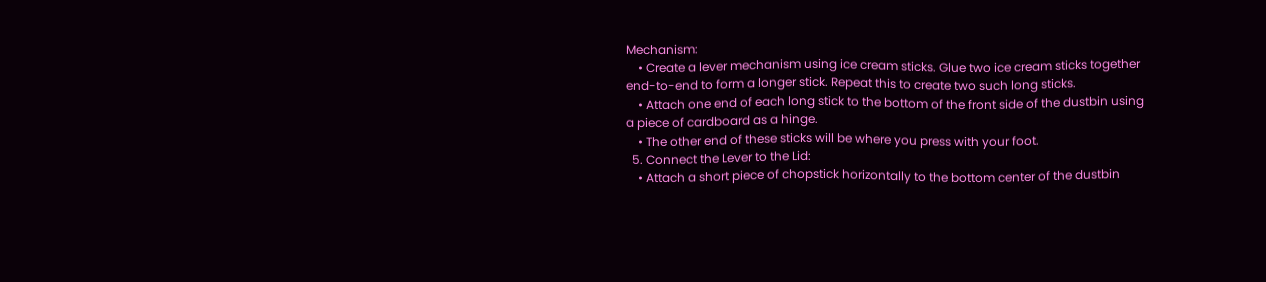Mechanism:
    • Create a lever mechanism using ice cream sticks. Glue two ice cream sticks together end-to-end to form a longer stick. Repeat this to create two such long sticks.
    • Attach one end of each long stick to the bottom of the front side of the dustbin using a piece of cardboard as a hinge.
    • The other end of these sticks will be where you press with your foot.
  5. Connect the Lever to the Lid:
    • Attach a short piece of chopstick horizontally to the bottom center of the dustbin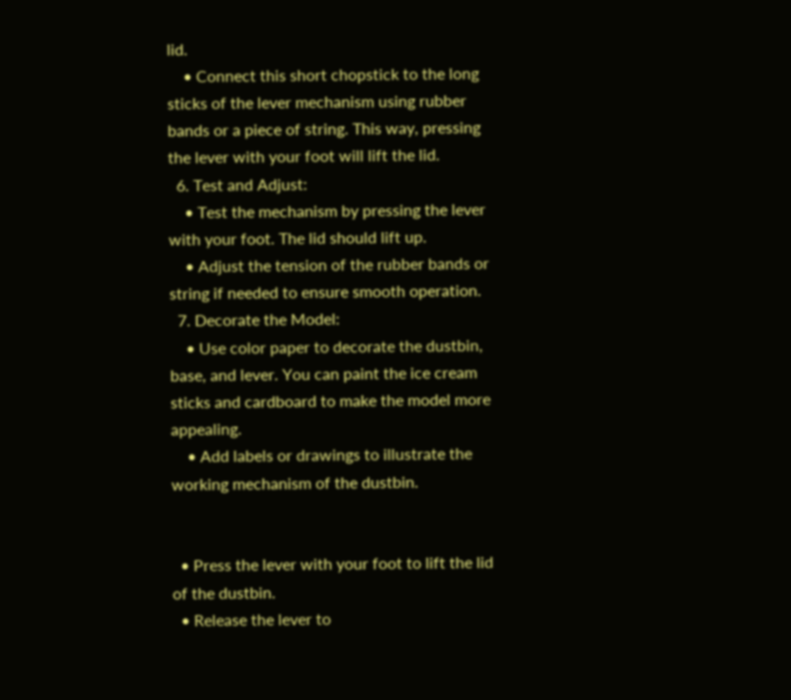lid.
    • Connect this short chopstick to the long sticks of the lever mechanism using rubber bands or a piece of string. This way, pressing the lever with your foot will lift the lid.
  6. Test and Adjust:
    • Test the mechanism by pressing the lever with your foot. The lid should lift up.
    • Adjust the tension of the rubber bands or string if needed to ensure smooth operation.
  7. Decorate the Model:
    • Use color paper to decorate the dustbin, base, and lever. You can paint the ice cream sticks and cardboard to make the model more appealing.
    • Add labels or drawings to illustrate the working mechanism of the dustbin.


  • Press the lever with your foot to lift the lid of the dustbin.
  • Release the lever to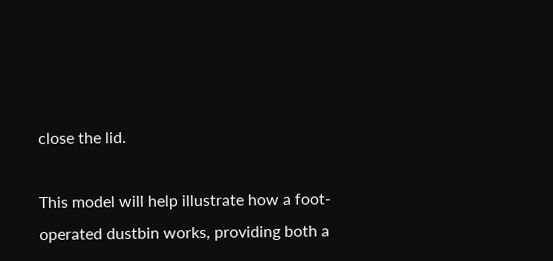close the lid.

This model will help illustrate how a foot-operated dustbin works, providing both a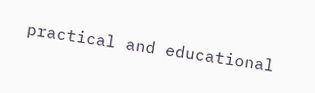practical and educational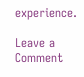experience.

Leave a Comment